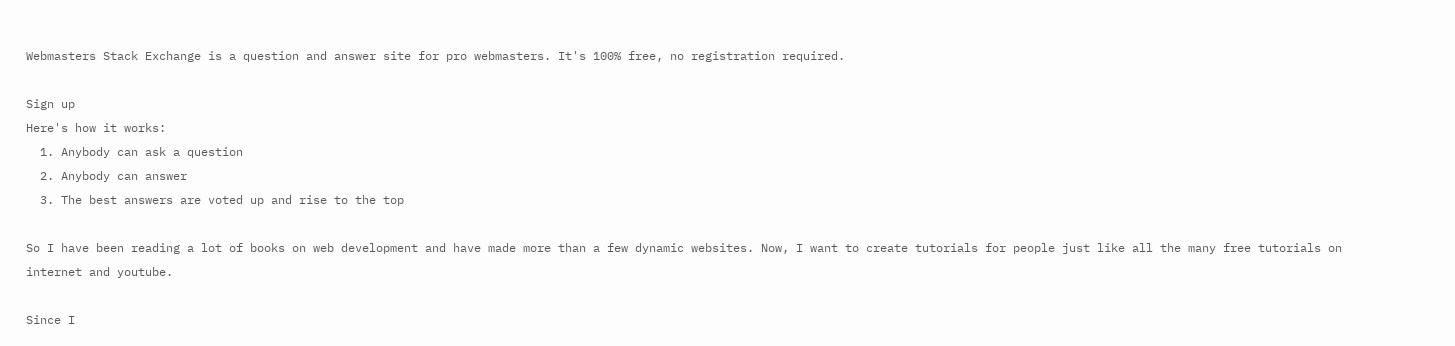Webmasters Stack Exchange is a question and answer site for pro webmasters. It's 100% free, no registration required.

Sign up
Here's how it works:
  1. Anybody can ask a question
  2. Anybody can answer
  3. The best answers are voted up and rise to the top

So I have been reading a lot of books on web development and have made more than a few dynamic websites. Now, I want to create tutorials for people just like all the many free tutorials on internet and youtube.

Since I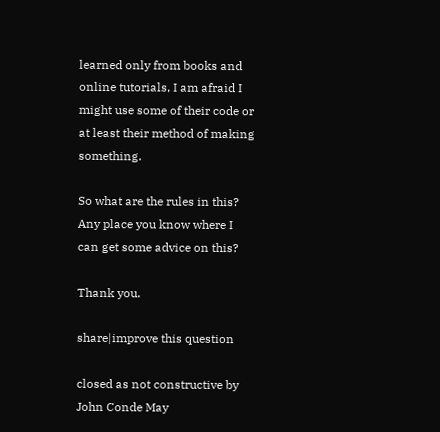learned only from books and online tutorials, I am afraid I might use some of their code or at least their method of making something.

So what are the rules in this? Any place you know where I can get some advice on this?

Thank you.

share|improve this question

closed as not constructive by John Conde May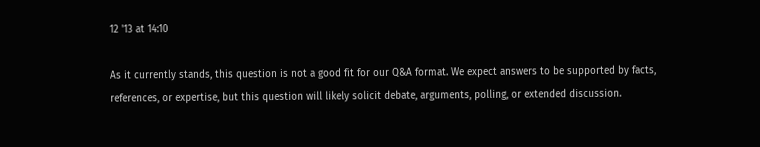12 '13 at 14:10

As it currently stands, this question is not a good fit for our Q&A format. We expect answers to be supported by facts, references, or expertise, but this question will likely solicit debate, arguments, polling, or extended discussion.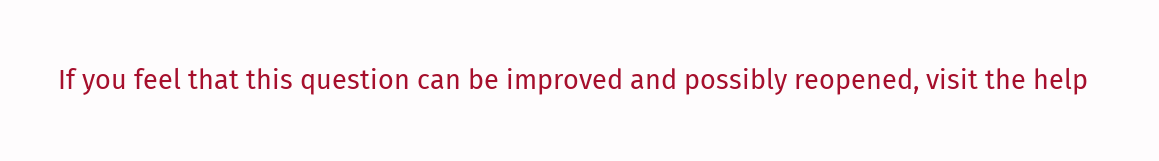If you feel that this question can be improved and possibly reopened, visit the help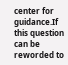center for guidance.If this question can be reworded to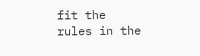fit the rules in the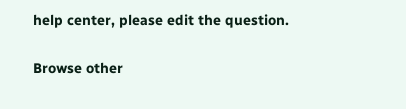help center, please edit the question.

Browse other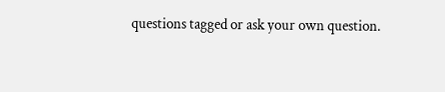questions tagged or ask your own question.